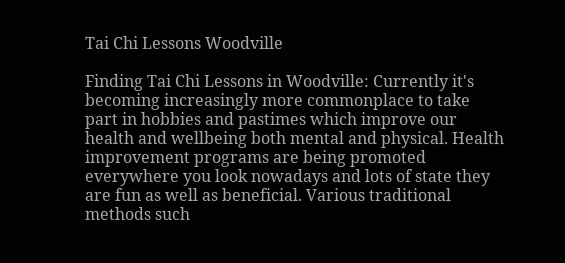Tai Chi Lessons Woodville

Finding Tai Chi Lessons in Woodville: Currently it's becoming increasingly more commonplace to take part in hobbies and pastimes which improve our health and wellbeing both mental and physical. Health improvement programs are being promoted everywhere you look nowadays and lots of state they are fun as well as beneficial. Various traditional methods such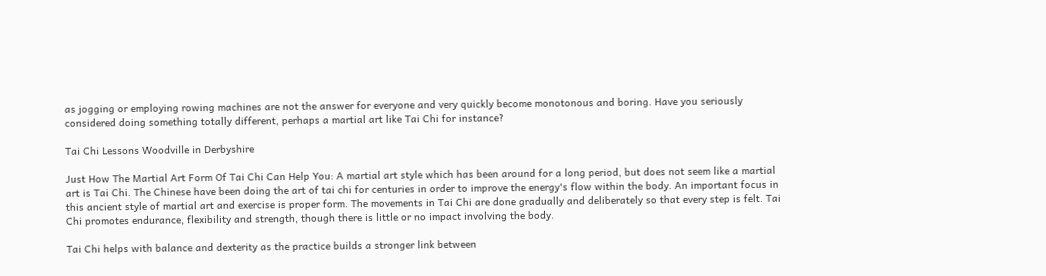as jogging or employing rowing machines are not the answer for everyone and very quickly become monotonous and boring. Have you seriously considered doing something totally different, perhaps a martial art like Tai Chi for instance?

Tai Chi Lessons Woodville in Derbyshire

Just How The Martial Art Form Of Tai Chi Can Help You: A martial art style which has been around for a long period, but does not seem like a martial art is Tai Chi. The Chinese have been doing the art of tai chi for centuries in order to improve the energy's flow within the body. An important focus in this ancient style of martial art and exercise is proper form. The movements in Tai Chi are done gradually and deliberately so that every step is felt. Tai Chi promotes endurance, flexibility and strength, though there is little or no impact involving the body.

Tai Chi helps with balance and dexterity as the practice builds a stronger link between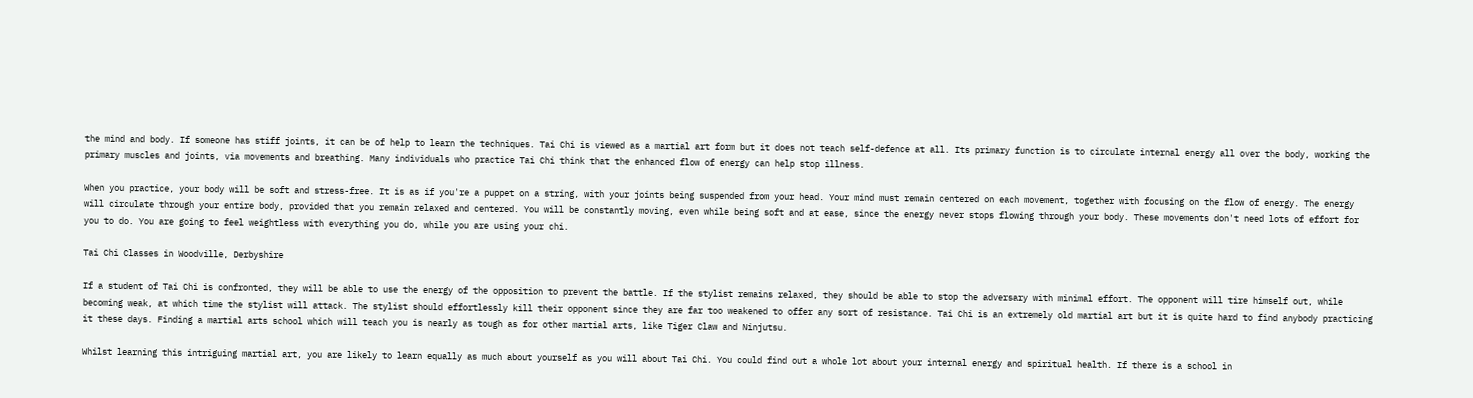the mind and body. If someone has stiff joints, it can be of help to learn the techniques. Tai Chi is viewed as a martial art form but it does not teach self-defence at all. Its primary function is to circulate internal energy all over the body, working the primary muscles and joints, via movements and breathing. Many individuals who practice Tai Chi think that the enhanced flow of energy can help stop illness.

When you practice, your body will be soft and stress-free. It is as if you're a puppet on a string, with your joints being suspended from your head. Your mind must remain centered on each movement, together with focusing on the flow of energy. The energy will circulate through your entire body, provided that you remain relaxed and centered. You will be constantly moving, even while being soft and at ease, since the energy never stops flowing through your body. These movements don't need lots of effort for you to do. You are going to feel weightless with everything you do, while you are using your chi.

Tai Chi Classes in Woodville, Derbyshire

If a student of Tai Chi is confronted, they will be able to use the energy of the opposition to prevent the battle. If the stylist remains relaxed, they should be able to stop the adversary with minimal effort. The opponent will tire himself out, while becoming weak, at which time the stylist will attack. The stylist should effortlessly kill their opponent since they are far too weakened to offer any sort of resistance. Tai Chi is an extremely old martial art but it is quite hard to find anybody practicing it these days. Finding a martial arts school which will teach you is nearly as tough as for other martial arts, like Tiger Claw and Ninjutsu.

Whilst learning this intriguing martial art, you are likely to learn equally as much about yourself as you will about Tai Chi. You could find out a whole lot about your internal energy and spiritual health. If there is a school in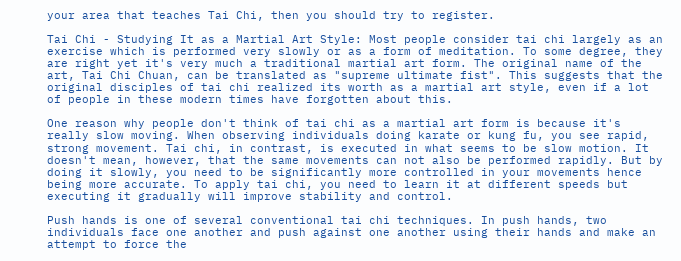your area that teaches Tai Chi, then you should try to register.

Tai Chi - Studying It as a Martial Art Style: Most people consider tai chi largely as an exercise which is performed very slowly or as a form of meditation. To some degree, they are right yet it's very much a traditional martial art form. The original name of the art, Tai Chi Chuan, can be translated as "supreme ultimate fist". This suggests that the original disciples of tai chi realized its worth as a martial art style, even if a lot of people in these modern times have forgotten about this.

One reason why people don't think of tai chi as a martial art form is because it's really slow moving. When observing individuals doing karate or kung fu, you see rapid, strong movement. Tai chi, in contrast, is executed in what seems to be slow motion. It doesn't mean, however, that the same movements can not also be performed rapidly. But by doing it slowly, you need to be significantly more controlled in your movements hence being more accurate. To apply tai chi, you need to learn it at different speeds but executing it gradually will improve stability and control.

Push hands is one of several conventional tai chi techniques. In push hands, two individuals face one another and push against one another using their hands and make an attempt to force the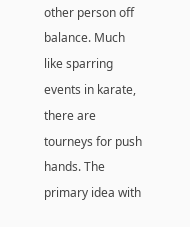other person off balance. Much like sparring events in karate, there are tourneys for push hands. The primary idea with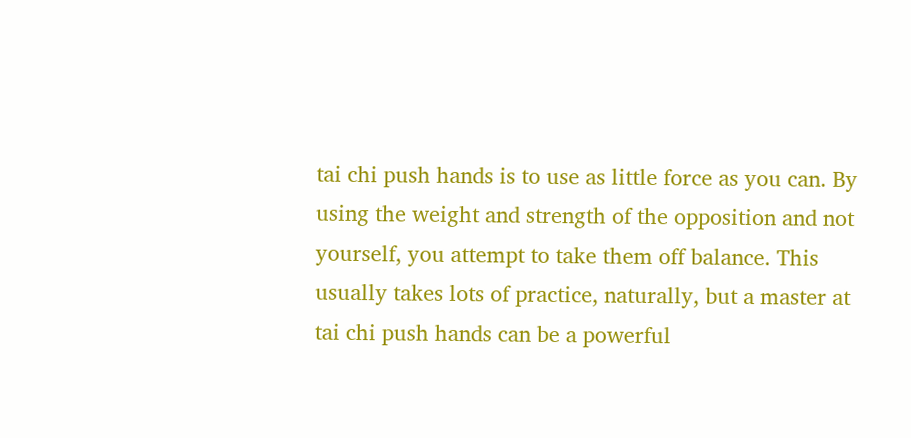tai chi push hands is to use as little force as you can. By using the weight and strength of the opposition and not yourself, you attempt to take them off balance. This usually takes lots of practice, naturally, but a master at tai chi push hands can be a powerful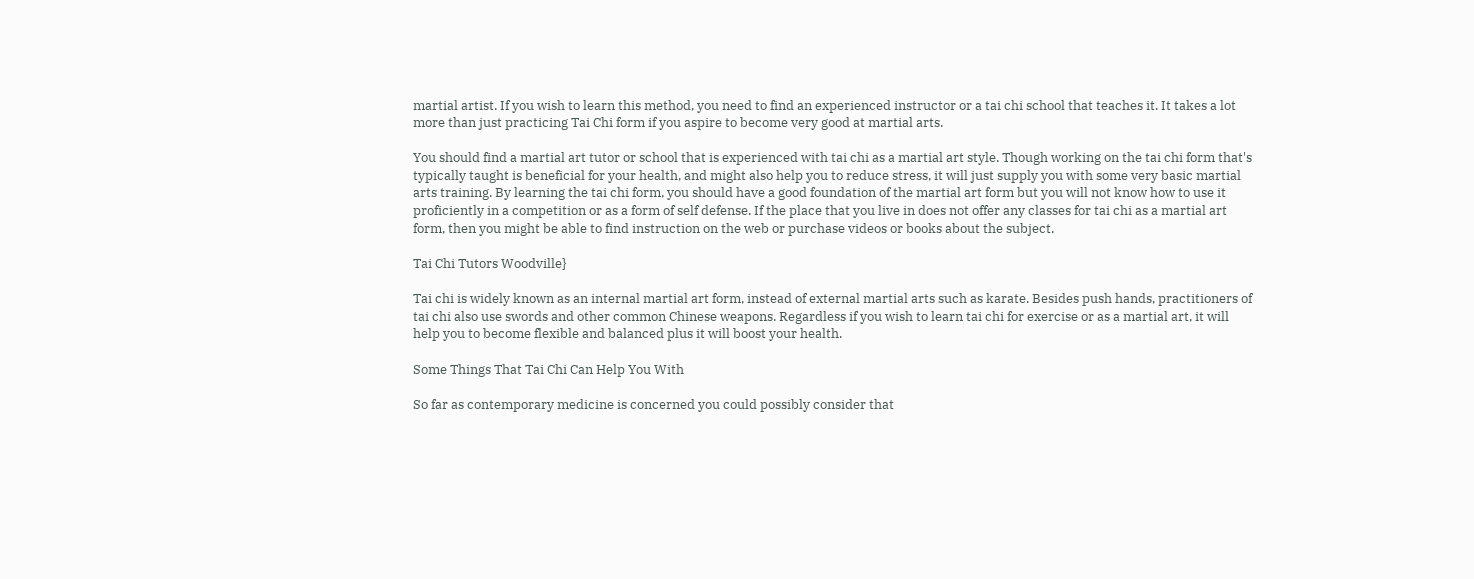martial artist. If you wish to learn this method, you need to find an experienced instructor or a tai chi school that teaches it. It takes a lot more than just practicing Tai Chi form if you aspire to become very good at martial arts.

You should find a martial art tutor or school that is experienced with tai chi as a martial art style. Though working on the tai chi form that's typically taught is beneficial for your health, and might also help you to reduce stress, it will just supply you with some very basic martial arts training. By learning the tai chi form, you should have a good foundation of the martial art form but you will not know how to use it proficiently in a competition or as a form of self defense. If the place that you live in does not offer any classes for tai chi as a martial art form, then you might be able to find instruction on the web or purchase videos or books about the subject.

Tai Chi Tutors Woodville}

Tai chi is widely known as an internal martial art form, instead of external martial arts such as karate. Besides push hands, practitioners of tai chi also use swords and other common Chinese weapons. Regardless if you wish to learn tai chi for exercise or as a martial art, it will help you to become flexible and balanced plus it will boost your health.

Some Things That Tai Chi Can Help You With

So far as contemporary medicine is concerned you could possibly consider that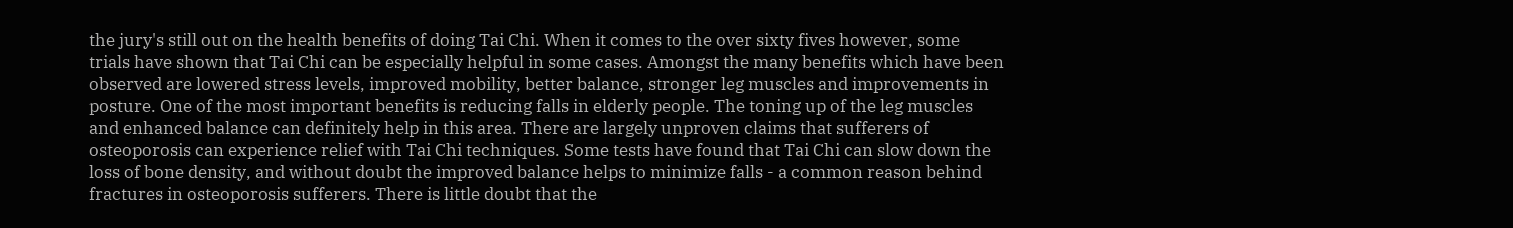the jury's still out on the health benefits of doing Tai Chi. When it comes to the over sixty fives however, some trials have shown that Tai Chi can be especially helpful in some cases. Amongst the many benefits which have been observed are lowered stress levels, improved mobility, better balance, stronger leg muscles and improvements in posture. One of the most important benefits is reducing falls in elderly people. The toning up of the leg muscles and enhanced balance can definitely help in this area. There are largely unproven claims that sufferers of osteoporosis can experience relief with Tai Chi techniques. Some tests have found that Tai Chi can slow down the loss of bone density, and without doubt the improved balance helps to minimize falls - a common reason behind fractures in osteoporosis sufferers. There is little doubt that the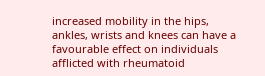increased mobility in the hips, ankles, wrists and knees can have a favourable effect on individuals afflicted with rheumatoid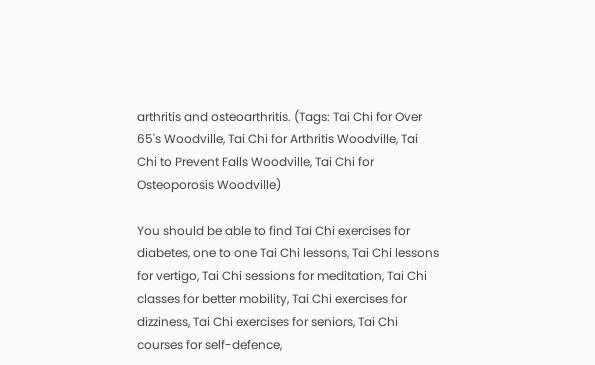arthritis and osteoarthritis. (Tags: Tai Chi for Over 65's Woodville, Tai Chi for Arthritis Woodville, Tai Chi to Prevent Falls Woodville, Tai Chi for Osteoporosis Woodville)

You should be able to find Tai Chi exercises for diabetes, one to one Tai Chi lessons, Tai Chi lessons for vertigo, Tai Chi sessions for meditation, Tai Chi classes for better mobility, Tai Chi exercises for dizziness, Tai Chi exercises for seniors, Tai Chi courses for self-defence,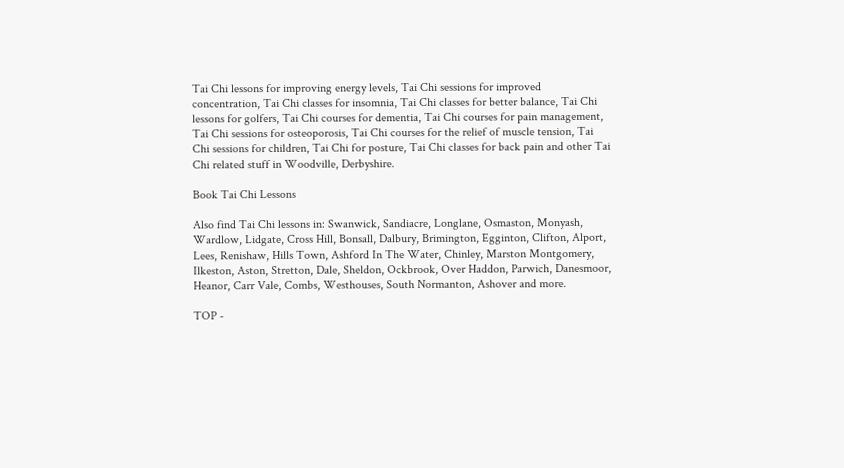Tai Chi lessons for improving energy levels, Tai Chi sessions for improved concentration, Tai Chi classes for insomnia, Tai Chi classes for better balance, Tai Chi lessons for golfers, Tai Chi courses for dementia, Tai Chi courses for pain management, Tai Chi sessions for osteoporosis, Tai Chi courses for the relief of muscle tension, Tai Chi sessions for children, Tai Chi for posture, Tai Chi classes for back pain and other Tai Chi related stuff in Woodville, Derbyshire.

Book Tai Chi Lessons

Also find Tai Chi lessons in: Swanwick, Sandiacre, Longlane, Osmaston, Monyash, Wardlow, Lidgate, Cross Hill, Bonsall, Dalbury, Brimington, Egginton, Clifton, Alport, Lees, Renishaw, Hills Town, Ashford In The Water, Chinley, Marston Montgomery, Ilkeston, Aston, Stretton, Dale, Sheldon, Ockbrook, Over Haddon, Parwich, Danesmoor, Heanor, Carr Vale, Combs, Westhouses, South Normanton, Ashover and more.

TOP -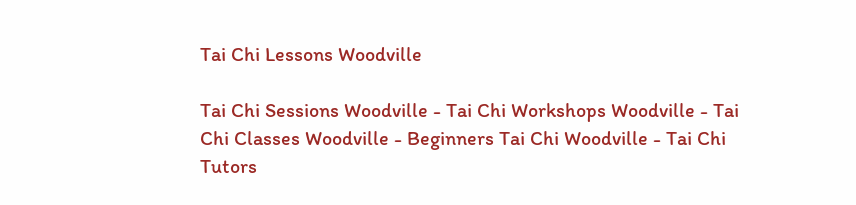Tai Chi Lessons Woodville

Tai Chi Sessions Woodville - Tai Chi Workshops Woodville - Tai Chi Classes Woodville - Beginners Tai Chi Woodville - Tai Chi Tutors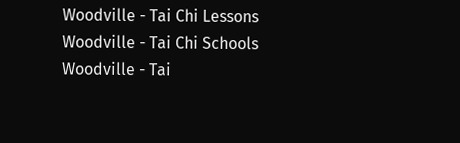Woodville - Tai Chi Lessons Woodville - Tai Chi Schools Woodville - Tai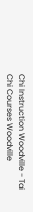Chi Instruction Woodville - Tai Chi Courses Woodville